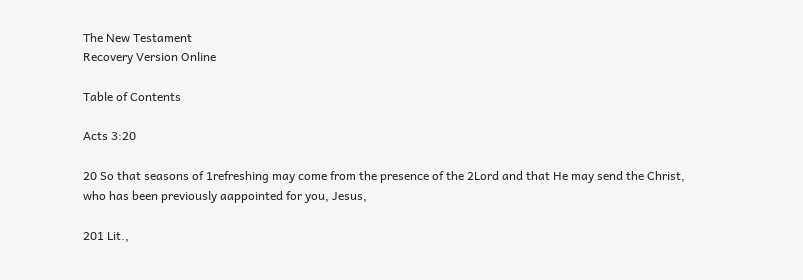The New Testament
Recovery Version Online

Table of Contents

Acts 3:20

20 So that seasons of 1refreshing may come from the presence of the 2Lord and that He may send the Christ, who has been previously aappointed for you, Jesus,

201 Lit.,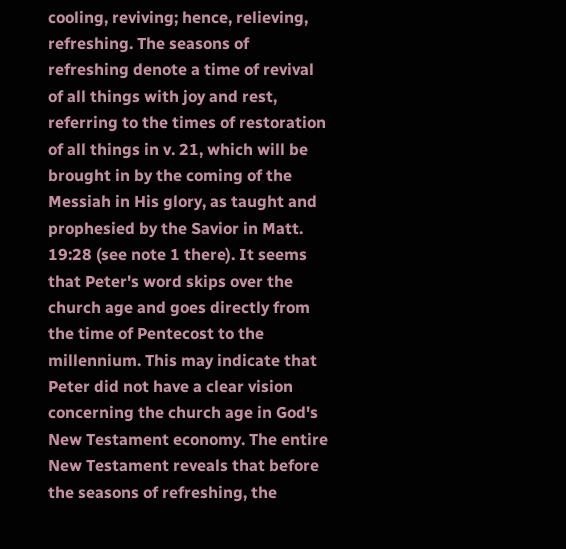cooling, reviving; hence, relieving, refreshing. The seasons of refreshing denote a time of revival of all things with joy and rest, referring to the times of restoration of all things in v. 21, which will be brought in by the coming of the Messiah in His glory, as taught and prophesied by the Savior in Matt. 19:28 (see note 1 there). It seems that Peter's word skips over the church age and goes directly from the time of Pentecost to the millennium. This may indicate that Peter did not have a clear vision concerning the church age in God's New Testament economy. The entire New Testament reveals that before the seasons of refreshing, the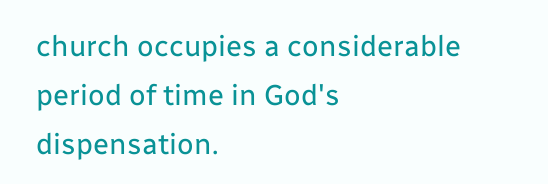church occupies a considerable period of time in God's dispensation.